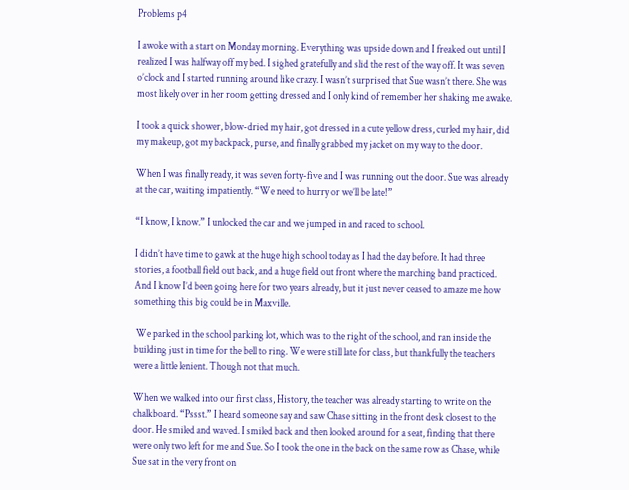Problems p4

I awoke with a start on Monday morning. Everything was upside down and I freaked out until I realized I was halfway off my bed. I sighed gratefully and slid the rest of the way off. It was seven o’clock and I started running around like crazy. I wasn’t surprised that Sue wasn’t there. She was most likely over in her room getting dressed and I only kind of remember her shaking me awake.

I took a quick shower, blow-dried my hair, got dressed in a cute yellow dress, curled my hair, did my makeup, got my backpack, purse, and finally grabbed my jacket on my way to the door.

When I was finally ready, it was seven forty-five and I was running out the door. Sue was already at the car, waiting impatiently. “We need to hurry or we’ll be late!”

“I know, I know.” I unlocked the car and we jumped in and raced to school.

I didn’t have time to gawk at the huge high school today as I had the day before. It had three stories, a football field out back, and a huge field out front where the marching band practiced. And I know I’d been going here for two years already, but it just never ceased to amaze me how something this big could be in Maxville.

 We parked in the school parking lot, which was to the right of the school, and ran inside the building just in time for the bell to ring. We were still late for class, but thankfully the teachers were a little lenient. Though not that much.

When we walked into our first class, History, the teacher was already starting to write on the chalkboard. “Pssst.” I heard someone say and saw Chase sitting in the front desk closest to the door. He smiled and waved. I smiled back and then looked around for a seat, finding that there were only two left for me and Sue. So I took the one in the back on the same row as Chase, while Sue sat in the very front on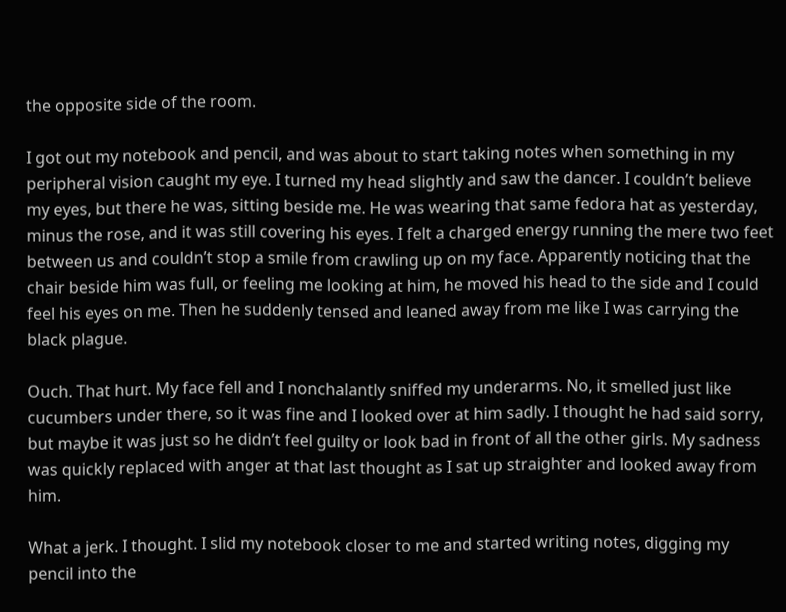the opposite side of the room.

I got out my notebook and pencil, and was about to start taking notes when something in my peripheral vision caught my eye. I turned my head slightly and saw the dancer. I couldn’t believe my eyes, but there he was, sitting beside me. He was wearing that same fedora hat as yesterday, minus the rose, and it was still covering his eyes. I felt a charged energy running the mere two feet between us and couldn’t stop a smile from crawling up on my face. Apparently noticing that the chair beside him was full, or feeling me looking at him, he moved his head to the side and I could feel his eyes on me. Then he suddenly tensed and leaned away from me like I was carrying the black plague.

Ouch. That hurt. My face fell and I nonchalantly sniffed my underarms. No, it smelled just like cucumbers under there, so it was fine and I looked over at him sadly. I thought he had said sorry, but maybe it was just so he didn’t feel guilty or look bad in front of all the other girls. My sadness was quickly replaced with anger at that last thought as I sat up straighter and looked away from him.

What a jerk. I thought. I slid my notebook closer to me and started writing notes, digging my pencil into the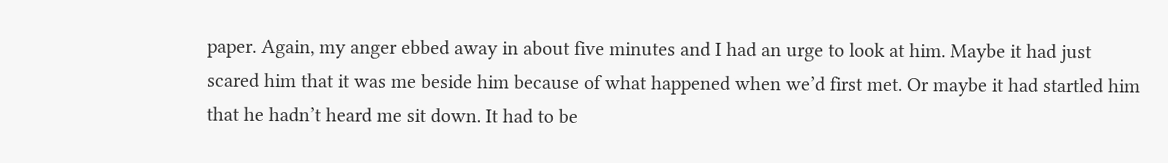paper. Again, my anger ebbed away in about five minutes and I had an urge to look at him. Maybe it had just scared him that it was me beside him because of what happened when we’d first met. Or maybe it had startled him that he hadn’t heard me sit down. It had to be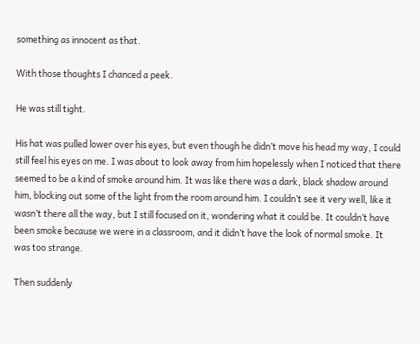something as innocent as that.

With those thoughts I chanced a peek.

He was still tight.

His hat was pulled lower over his eyes, but even though he didn’t move his head my way, I could still feel his eyes on me. I was about to look away from him hopelessly when I noticed that there seemed to be a kind of smoke around him. It was like there was a dark, black shadow around him, blocking out some of the light from the room around him. I couldn’t see it very well, like it wasn’t there all the way, but I still focused on it, wondering what it could be. It couldn’t have been smoke because we were in a classroom, and it didn’t have the look of normal smoke. It was too strange.

Then suddenly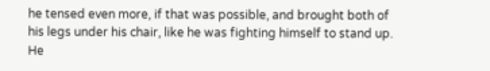he tensed even more, if that was possible, and brought both of his legs under his chair, like he was fighting himself to stand up. He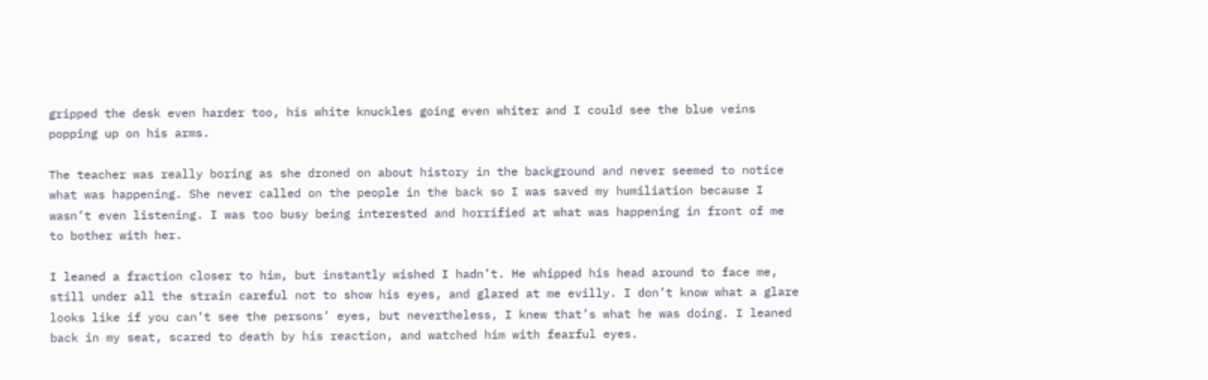gripped the desk even harder too, his white knuckles going even whiter and I could see the blue veins popping up on his arms.

The teacher was really boring as she droned on about history in the background and never seemed to notice what was happening. She never called on the people in the back so I was saved my humiliation because I wasn’t even listening. I was too busy being interested and horrified at what was happening in front of me to bother with her.

I leaned a fraction closer to him, but instantly wished I hadn’t. He whipped his head around to face me, still under all the strain careful not to show his eyes, and glared at me evilly. I don’t know what a glare looks like if you can’t see the persons’ eyes, but nevertheless, I knew that’s what he was doing. I leaned back in my seat, scared to death by his reaction, and watched him with fearful eyes.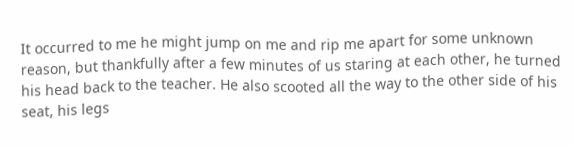It occurred to me he might jump on me and rip me apart for some unknown reason, but thankfully after a few minutes of us staring at each other, he turned his head back to the teacher. He also scooted all the way to the other side of his seat, his legs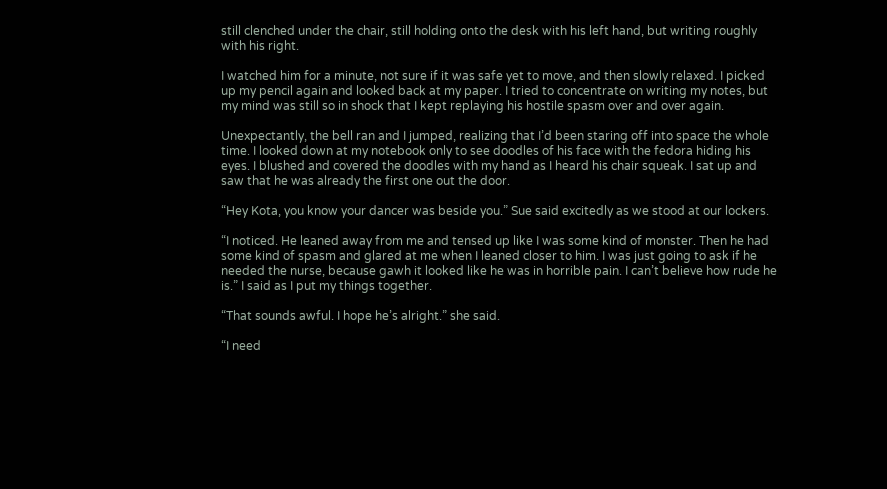still clenched under the chair, still holding onto the desk with his left hand, but writing roughly with his right.

I watched him for a minute, not sure if it was safe yet to move, and then slowly relaxed. I picked up my pencil again and looked back at my paper. I tried to concentrate on writing my notes, but my mind was still so in shock that I kept replaying his hostile spasm over and over again.

Unexpectantly, the bell ran and I jumped, realizing that I’d been staring off into space the whole time. I looked down at my notebook only to see doodles of his face with the fedora hiding his eyes. I blushed and covered the doodles with my hand as I heard his chair squeak. I sat up and saw that he was already the first one out the door.

“Hey Kota, you know your dancer was beside you.” Sue said excitedly as we stood at our lockers.

“I noticed. He leaned away from me and tensed up like I was some kind of monster. Then he had some kind of spasm and glared at me when I leaned closer to him. I was just going to ask if he needed the nurse, because gawh it looked like he was in horrible pain. I can’t believe how rude he is.” I said as I put my things together.

“That sounds awful. I hope he’s alright.” she said.

“I need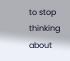to stop thinking about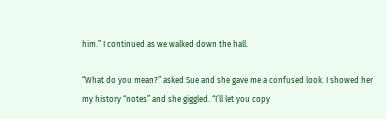him.” I continued as we walked down the hall.

“What do you mean?” asked Sue and she gave me a confused look. I showed her my history “notes” and she giggled. “I’ll let you copy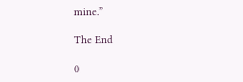mine.”

The End

0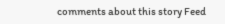comments about this story Feed